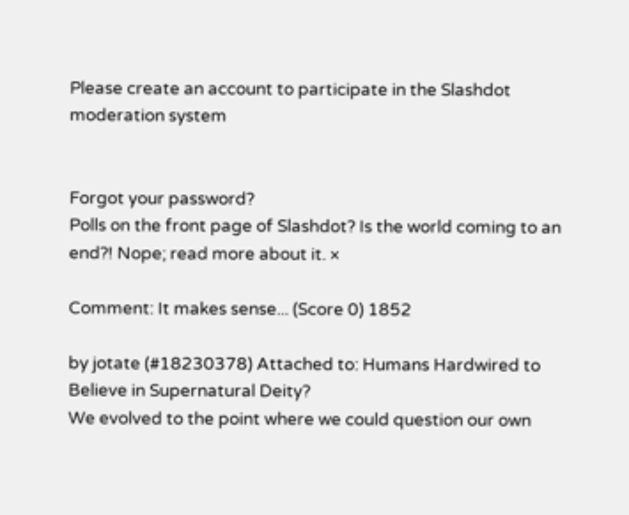Please create an account to participate in the Slashdot moderation system


Forgot your password?
Polls on the front page of Slashdot? Is the world coming to an end?! Nope; read more about it. ×

Comment: It makes sense... (Score 0) 1852

by jotate (#18230378) Attached to: Humans Hardwired to Believe in Supernatural Deity?
We evolved to the point where we could question our own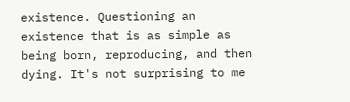existence. Questioning an existence that is as simple as being born, reproducing, and then dying. It's not surprising to me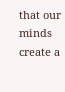that our minds create a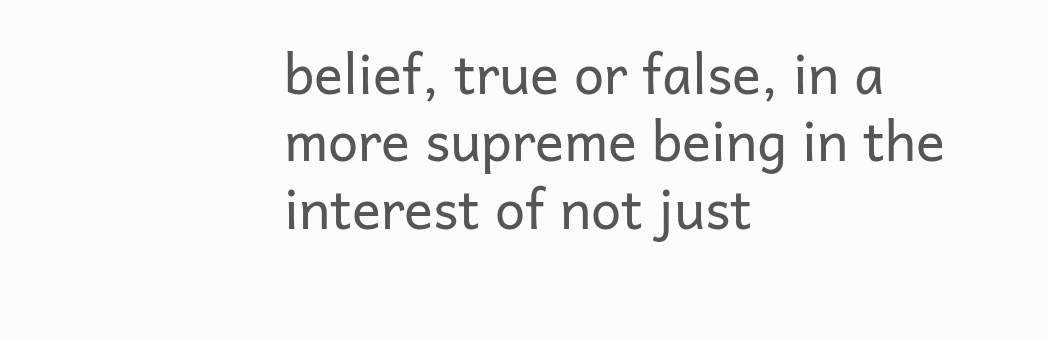belief, true or false, in a more supreme being in the interest of not just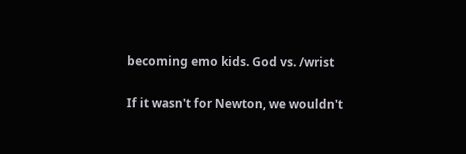becoming emo kids. God vs. /wrist

If it wasn't for Newton, we wouldn't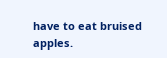have to eat bruised apples.